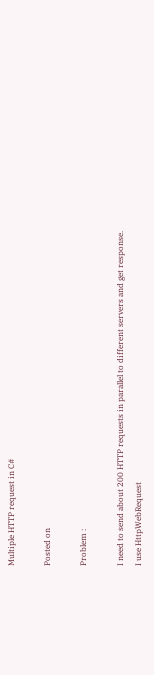Multiple HTTP request in C#

Posted on

Problem :

I need to send about 200 HTTP requests in parallel to different servers and get response.
I use HttpWebRequest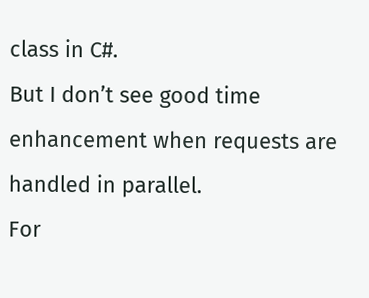class in C#.
But I don’t see good time enhancement when requests are handled in parallel.
For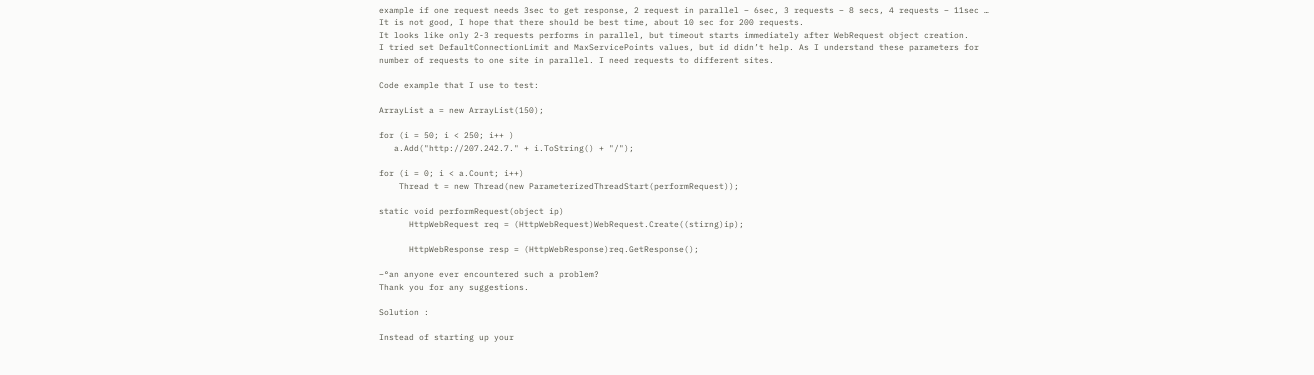example if one request needs 3sec to get response, 2 request in parallel – 6sec, 3 requests – 8 secs, 4 requests – 11sec …
It is not good, I hope that there should be best time, about 10 sec for 200 requests.
It looks like only 2-3 requests performs in parallel, but timeout starts immediately after WebRequest object creation.
I tried set DefaultConnectionLimit and MaxServicePoints values, but id didn’t help. As I understand these parameters for number of requests to one site in parallel. I need requests to different sites.

Code example that I use to test:

ArrayList a = new ArrayList(150);

for (i = 50; i < 250; i++ )
   a.Add("http://207.242.7." + i.ToString() + "/");

for (i = 0; i < a.Count; i++)
    Thread t = new Thread(new ParameterizedThreadStart(performRequest));

static void performRequest(object ip)
      HttpWebRequest req = (HttpWebRequest)WebRequest.Create((stirng)ip);

      HttpWebResponse resp = (HttpWebResponse)req.GetResponse();

–°an anyone ever encountered such a problem?
Thank you for any suggestions.

Solution :

Instead of starting up your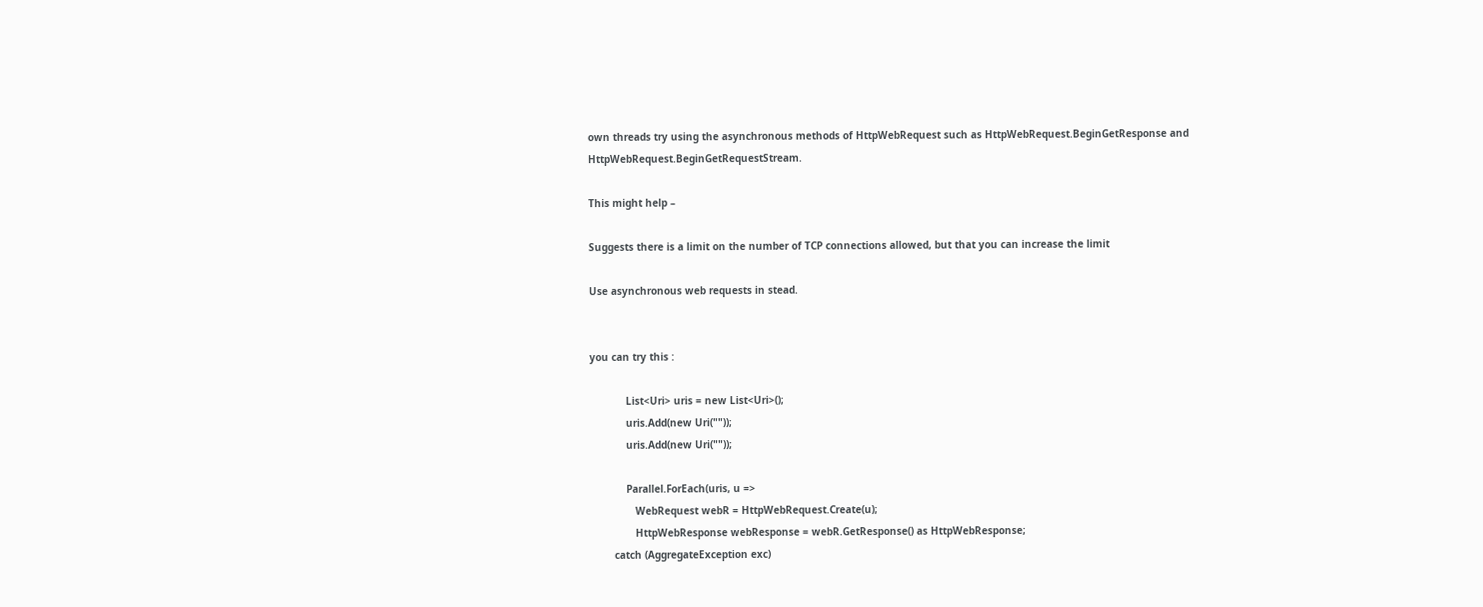own threads try using the asynchronous methods of HttpWebRequest such as HttpWebRequest.BeginGetResponse and HttpWebRequest.BeginGetRequestStream.

This might help –

Suggests there is a limit on the number of TCP connections allowed, but that you can increase the limit

Use asynchronous web requests in stead.


you can try this :

            List<Uri> uris = new List<Uri>();
            uris.Add(new Uri(""));
            uris.Add(new Uri(""));

            Parallel.ForEach(uris, u =>
               WebRequest webR = HttpWebRequest.Create(u);
               HttpWebResponse webResponse = webR.GetResponse() as HttpWebResponse;
        catch (AggregateException exc)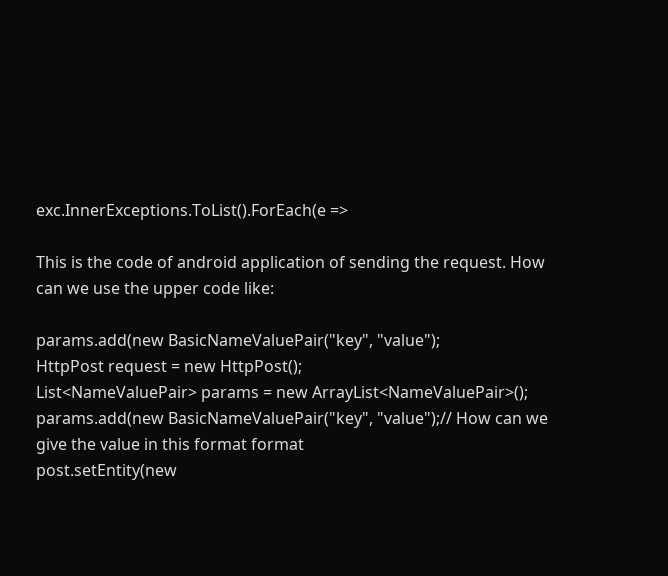exc.InnerExceptions.ToList().ForEach(e =>

This is the code of android application of sending the request. How can we use the upper code like:

params.add(new BasicNameValuePair("key", "value");
HttpPost request = new HttpPost();
List<NameValuePair> params = new ArrayList<NameValuePair>();
params.add(new BasicNameValuePair("key", "value");// How can we give the value in this format format
post.setEntity(new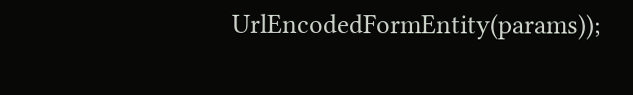UrlEncodedFormEntity(params));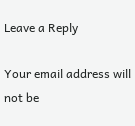Leave a Reply

Your email address will not be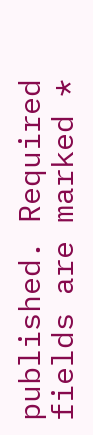published. Required fields are marked *